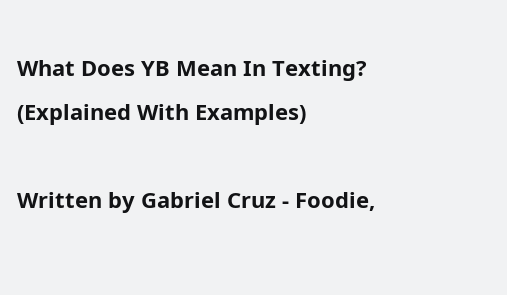What Does YB Mean In Texting? (Explained With Examples)

Written by Gabriel Cruz - Foodie,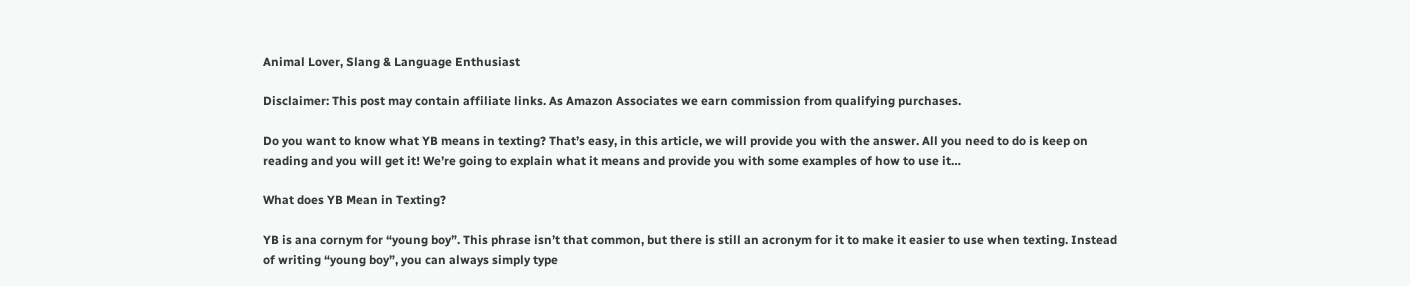Animal Lover, Slang & Language Enthusiast

Disclaimer: This post may contain affiliate links. As Amazon Associates we earn commission from qualifying purchases.

Do you want to know what YB means in texting? That’s easy, in this article, we will provide you with the answer. All you need to do is keep on reading and you will get it! We’re going to explain what it means and provide you with some examples of how to use it…

What does YB Mean in Texting?

YB is ana cornym for “young boy”. This phrase isn’t that common, but there is still an acronym for it to make it easier to use when texting. Instead of writing “young boy”, you can always simply type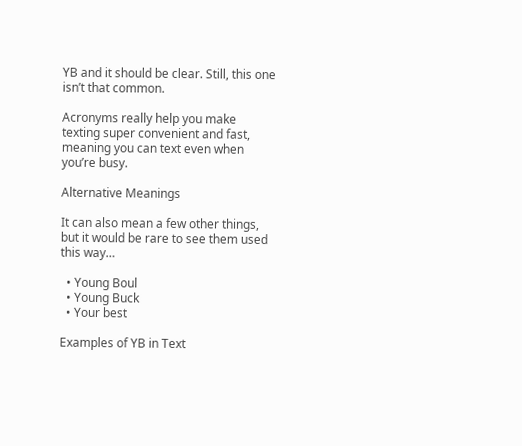YB and it should be clear. Still, this one isn’t that common.

Acronyms really help you make texting super convenient and fast, meaning you can text even when you’re busy.

Alternative Meanings

It can also mean a few other things, but it would be rare to see them used this way…

  • Young Boul
  • Young Buck
  • Your best

Examples of YB in Text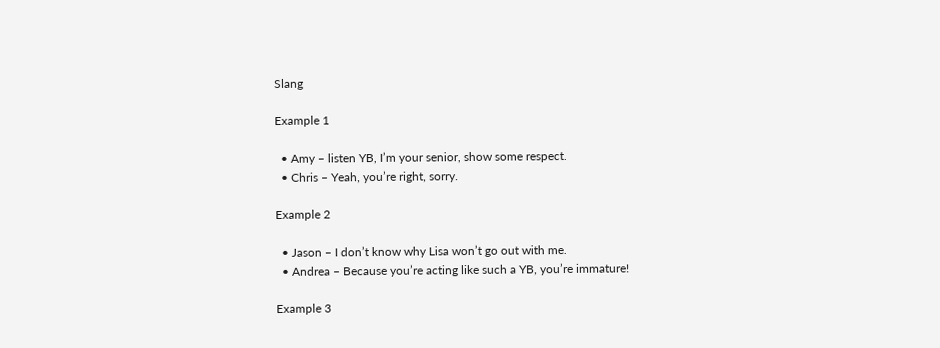Slang

Example 1

  • Amy – listen YB, I’m your senior, show some respect.
  • Chris – Yeah, you’re right, sorry.

Example 2

  • Jason – I don’t know why Lisa won’t go out with me.
  • Andrea – Because you’re acting like such a YB, you’re immature!

Example 3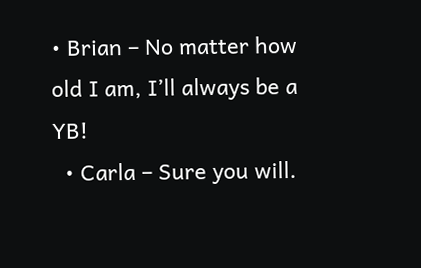• Brian – No matter how old I am, I’ll always be a YB!
  • Carla – Sure you will.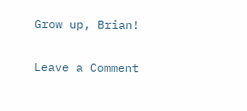Grow up, Brian!

Leave a Comment